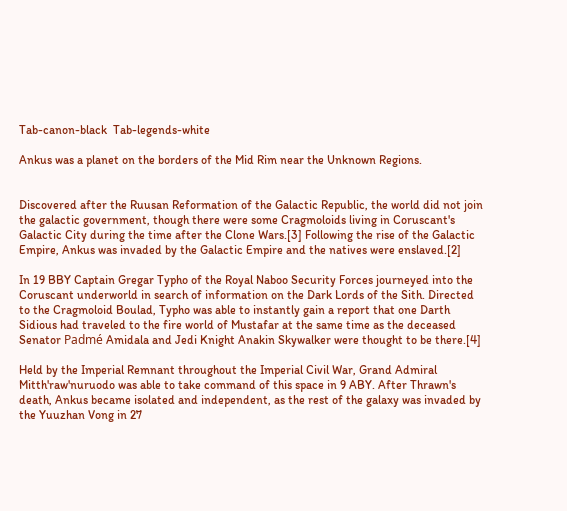Tab-canon-black  Tab-legends-white

Ankus was a planet on the borders of the Mid Rim near the Unknown Regions.


Discovered after the Ruusan Reformation of the Galactic Republic, the world did not join the galactic government, though there were some Cragmoloids living in Coruscant's Galactic City during the time after the Clone Wars.[3] Following the rise of the Galactic Empire, Ankus was invaded by the Galactic Empire and the natives were enslaved.[2]

In 19 BBY Captain Gregar Typho of the Royal Naboo Security Forces journeyed into the Coruscant underworld in search of information on the Dark Lords of the Sith. Directed to the Cragmoloid Boulad, Typho was able to instantly gain a report that one Darth Sidious had traveled to the fire world of Mustafar at the same time as the deceased Senator Padmé Amidala and Jedi Knight Anakin Skywalker were thought to be there.[4]

Held by the Imperial Remnant throughout the Imperial Civil War, Grand Admiral Mitth'raw'nuruodo was able to take command of this space in 9 ABY. After Thrawn's death, Ankus became isolated and independent, as the rest of the galaxy was invaded by the Yuuzhan Vong in 27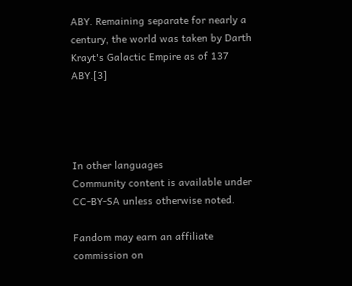ABY. Remaining separate for nearly a century, the world was taken by Darth Krayt's Galactic Empire as of 137 ABY.[3]




In other languages
Community content is available under CC-BY-SA unless otherwise noted.

Fandom may earn an affiliate commission on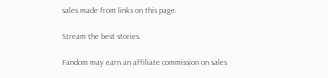sales made from links on this page.

Stream the best stories.

Fandom may earn an affiliate commission on sales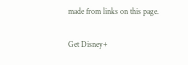made from links on this page.

Get Disney+